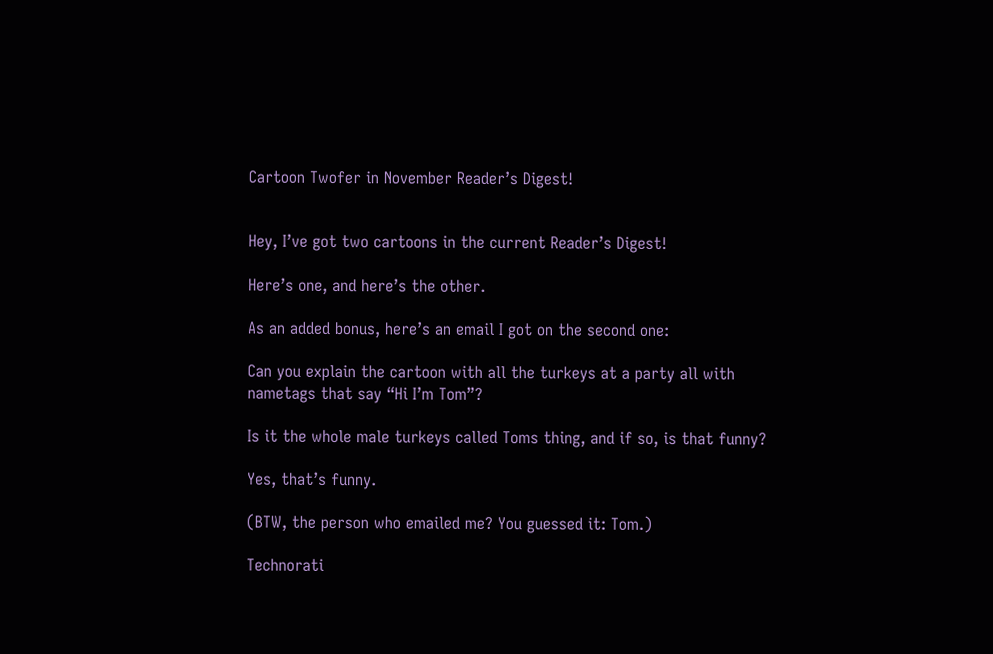Cartoon Twofer in November Reader’s Digest!


Hey, I’ve got two cartoons in the current Reader’s Digest!

Here’s one, and here’s the other.

As an added bonus, here’s an email I got on the second one:

Can you explain the cartoon with all the turkeys at a party all with nametags that say “Hi I’m Tom”?

Is it the whole male turkeys called Toms thing, and if so, is that funny?

Yes, that’s funny.

(BTW, the person who emailed me? You guessed it: Tom.)

Technorati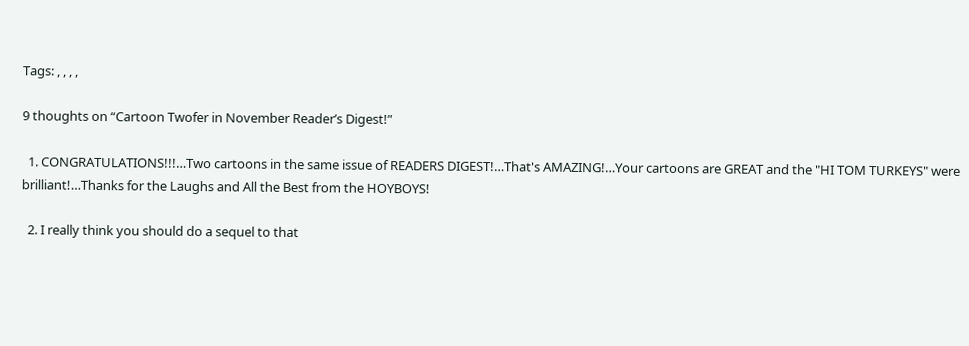Tags: , , , ,

9 thoughts on “Cartoon Twofer in November Reader’s Digest!”

  1. CONGRATULATIONS!!!…Two cartoons in the same issue of READERS DIGEST!…That's AMAZING!…Your cartoons are GREAT and the "HI TOM TURKEYS" were brilliant!…Thanks for the Laughs and All the Best from the HOYBOYS!

  2. I really think you should do a sequel to that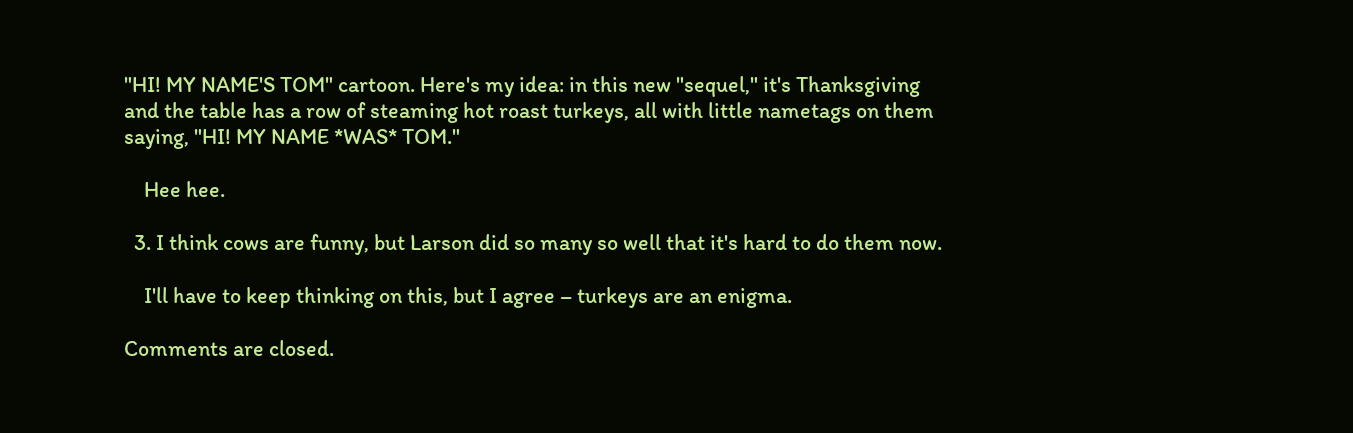"HI! MY NAME'S TOM" cartoon. Here's my idea: in this new "sequel," it's Thanksgiving and the table has a row of steaming hot roast turkeys, all with little nametags on them saying, "HI! MY NAME *WAS* TOM."

    Hee hee.

  3. I think cows are funny, but Larson did so many so well that it's hard to do them now.

    I'll have to keep thinking on this, but I agree – turkeys are an enigma.

Comments are closed.